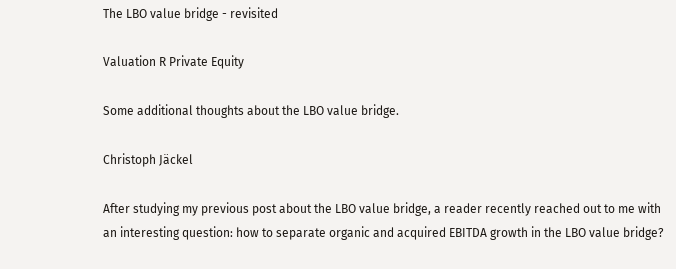The LBO value bridge - revisited

Valuation R Private Equity

Some additional thoughts about the LBO value bridge.

Christoph Jäckel

After studying my previous post about the LBO value bridge, a reader recently reached out to me with an interesting question: how to separate organic and acquired EBITDA growth in the LBO value bridge?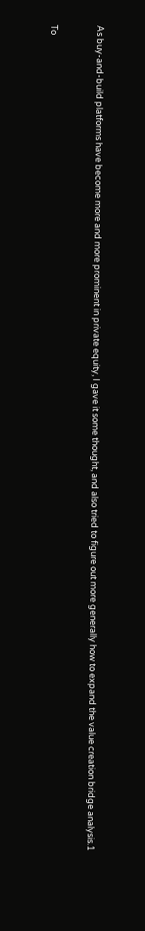As buy-and-build platforms have become more and more prominent in private equity, I gave it some thought, and also tried to figure out more generally how to expand the value creation bridge analysis.1


To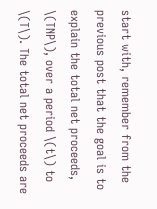start with, remember from the previous post that the goal is to explain the total net proceeds, \(TNP\), over a period \(t\) to \(T\). The total net proceeds are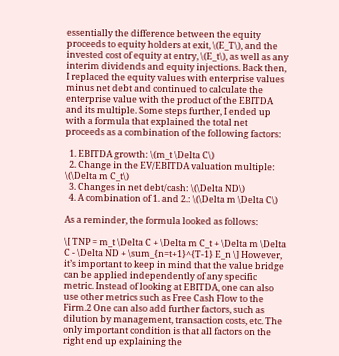essentially the difference between the equity proceeds to equity holders at exit, \(E_T\), and the invested cost of equity at entry, \(E_t\), as well as any interim dividends and equity injections. Back then, I replaced the equity values with enterprise values minus net debt and continued to calculate the enterprise value with the product of the EBITDA and its multiple. Some steps further, I ended up with a formula that explained the total net proceeds as a combination of the following factors:

  1. EBITDA growth: \(m_t \Delta C\)
  2. Change in the EV/EBITDA valuation multiple: \(\Delta m C_t\)
  3. Changes in net debt/cash: \(\Delta ND\)
  4. A combination of 1. and 2.: \(\Delta m \Delta C\)

As a reminder, the formula looked as follows:

\[ TNP = m_t \Delta C + \Delta m C_t + \Delta m \Delta C - \Delta ND + \sum_{n=t+1}^{T-1} E_n \] However, it’s important to keep in mind that the value bridge can be applied independently of any specific metric. Instead of looking at EBITDA, one can also use other metrics such as Free Cash Flow to the Firm.2 One can also add further factors, such as dilution by management, transaction costs, etc. The only important condition is that all factors on the right end up explaining the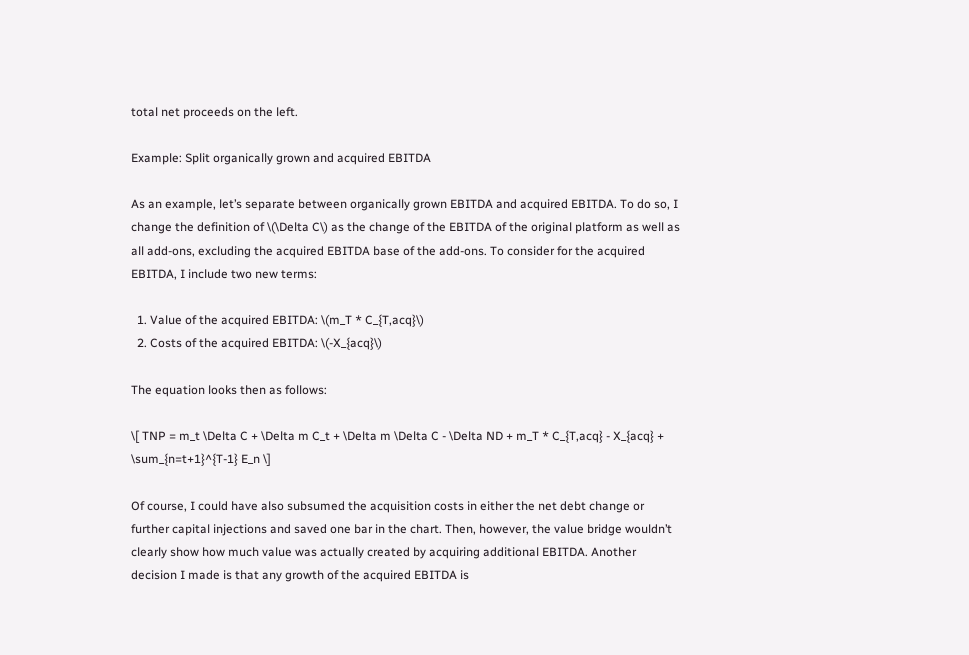total net proceeds on the left.

Example: Split organically grown and acquired EBITDA

As an example, let’s separate between organically grown EBITDA and acquired EBITDA. To do so, I change the definition of \(\Delta C\) as the change of the EBITDA of the original platform as well as all add-ons, excluding the acquired EBITDA base of the add-ons. To consider for the acquired EBITDA, I include two new terms:

  1. Value of the acquired EBITDA: \(m_T * C_{T,acq}\)
  2. Costs of the acquired EBITDA: \(-X_{acq}\)

The equation looks then as follows:

\[ TNP = m_t \Delta C + \Delta m C_t + \Delta m \Delta C - \Delta ND + m_T * C_{T,acq} - X_{acq} + \sum_{n=t+1}^{T-1} E_n \]

Of course, I could have also subsumed the acquisition costs in either the net debt change or further capital injections and saved one bar in the chart. Then, however, the value bridge wouldn’t clearly show how much value was actually created by acquiring additional EBITDA. Another decision I made is that any growth of the acquired EBITDA is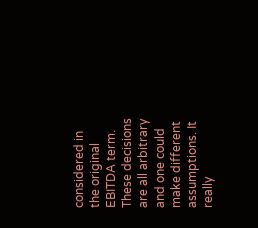considered in the original EBITDA term. These decisions are all arbitrary and one could make different assumptions. It really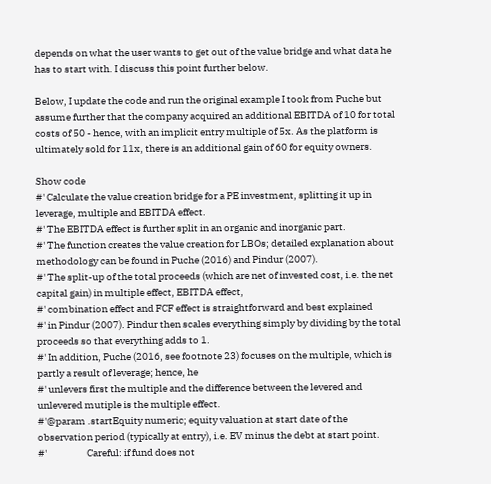depends on what the user wants to get out of the value bridge and what data he has to start with. I discuss this point further below.

Below, I update the code and run the original example I took from Puche but assume further that the company acquired an additional EBITDA of 10 for total costs of 50 - hence, with an implicit entry multiple of 5x. As the platform is ultimately sold for 11x, there is an additional gain of 60 for equity owners.

Show code
#' Calculate the value creation bridge for a PE investment, splitting it up in leverage, multiple and EBITDA effect.
#' The EBITDA effect is further split in an organic and inorganic part.
#' The function creates the value creation for LBOs; detailed explanation about methodology can be found in Puche (2016) and Pindur (2007).
#' The split-up of the total proceeds (which are net of invested cost, i.e. the net capital gain) in multiple effect, EBITDA effect,
#' combination effect and FCF effect is straightforward and best explained
#' in Pindur (2007). Pindur then scales everything simply by dividing by the total proceeds so that everything adds to 1.
#' In addition, Puche (2016, see footnote 23) focuses on the multiple, which is partly a result of leverage; hence, he
#' unlevers first the multiple and the difference between the levered and unlevered mutiple is the multiple effect.
#'@param .startEquity numeric; equity valuation at start date of the observation period (typically at entry), i.e. EV minus the debt at start point.
#'                    Careful: if fund does not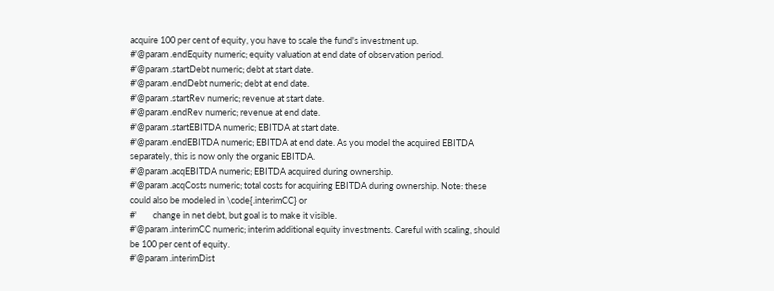acquire 100 per cent of equity, you have to scale the fund's investment up.
#'@param .endEquity numeric; equity valuation at end date of observation period.
#'@param .startDebt numeric; debt at start date.
#'@param .endDebt numeric; debt at end date.
#'@param .startRev numeric; revenue at start date.
#'@param .endRev numeric; revenue at end date.
#'@param .startEBITDA numeric; EBITDA at start date.
#'@param .endEBITDA numeric; EBITDA at end date. As you model the acquired EBITDA separately, this is now only the organic EBITDA.
#'@param .acqEBITDA numeric; EBITDA acquired during ownership.
#'@param .acqCosts numeric; total costs for acquiring EBITDA during ownership. Note: these could also be modeled in \code{.interimCC} or
#'        change in net debt, but goal is to make it visible.
#'@param .interimCC numeric; interim additional equity investments. Careful with scaling, should be 100 per cent of equity.
#'@param .interimDist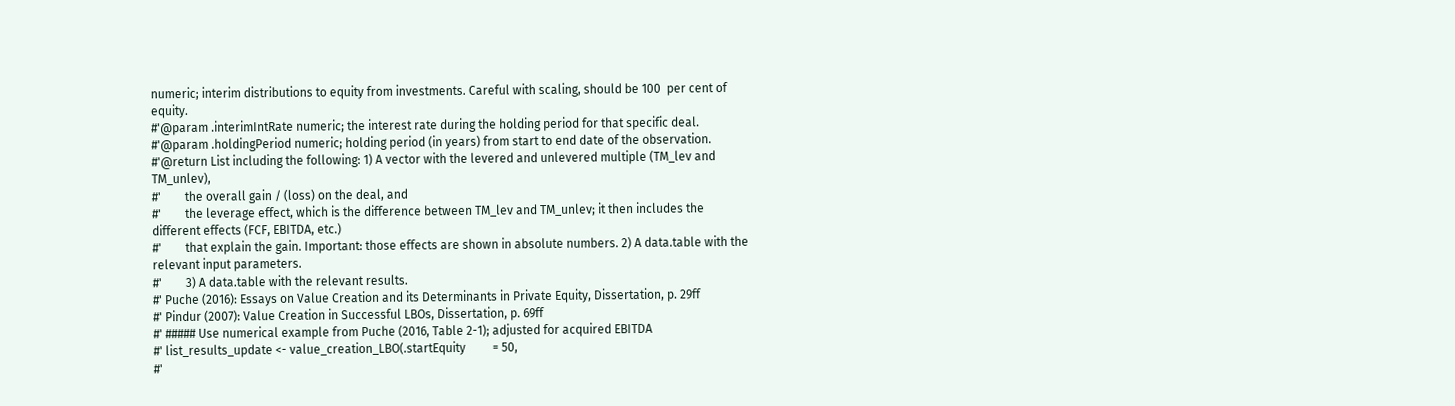numeric; interim distributions to equity from investments. Careful with scaling, should be 100  per cent of equity.
#'@param .interimIntRate numeric; the interest rate during the holding period for that specific deal.
#'@param .holdingPeriod numeric; holding period (in years) from start to end date of the observation.
#'@return List including the following: 1) A vector with the levered and unlevered multiple (TM_lev and TM_unlev),
#'        the overall gain / (loss) on the deal, and
#'        the leverage effect, which is the difference between TM_lev and TM_unlev; it then includes the different effects (FCF, EBITDA, etc.)
#'        that explain the gain. Important: those effects are shown in absolute numbers. 2) A data.table with the relevant input parameters.
#'        3) A data.table with the relevant results.
#' Puche (2016): Essays on Value Creation and its Determinants in Private Equity, Dissertation, p. 29ff
#' Pindur (2007): Value Creation in Successful LBOs, Dissertation, p. 69ff
#' ##### Use numerical example from Puche (2016, Table 2-1); adjusted for acquired EBITDA
#' list_results_update <- value_creation_LBO(.startEquity         = 50,
#'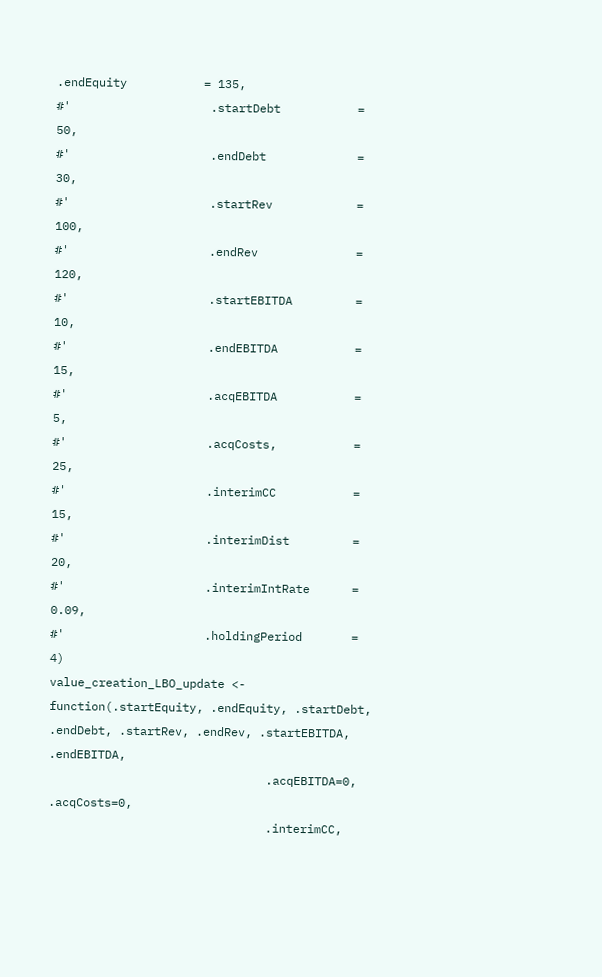.endEquity           = 135,
#'                    .startDebt           = 50,
#'                    .endDebt             = 30,
#'                    .startRev            = 100,
#'                    .endRev              = 120,
#'                    .startEBITDA         = 10,
#'                    .endEBITDA           = 15,
#'                    .acqEBITDA           = 5,
#'                    .acqCosts,           = 25,
#'                    .interimCC           = 15,
#'                    .interimDist         = 20,
#'                    .interimIntRate      = 0.09,
#'                    .holdingPeriod       = 4)
value_creation_LBO_update <- function(.startEquity, .endEquity, .startDebt, .endDebt, .startRev, .endRev, .startEBITDA, .endEBITDA,
                               .acqEBITDA=0, .acqCosts=0,
                               .interimCC,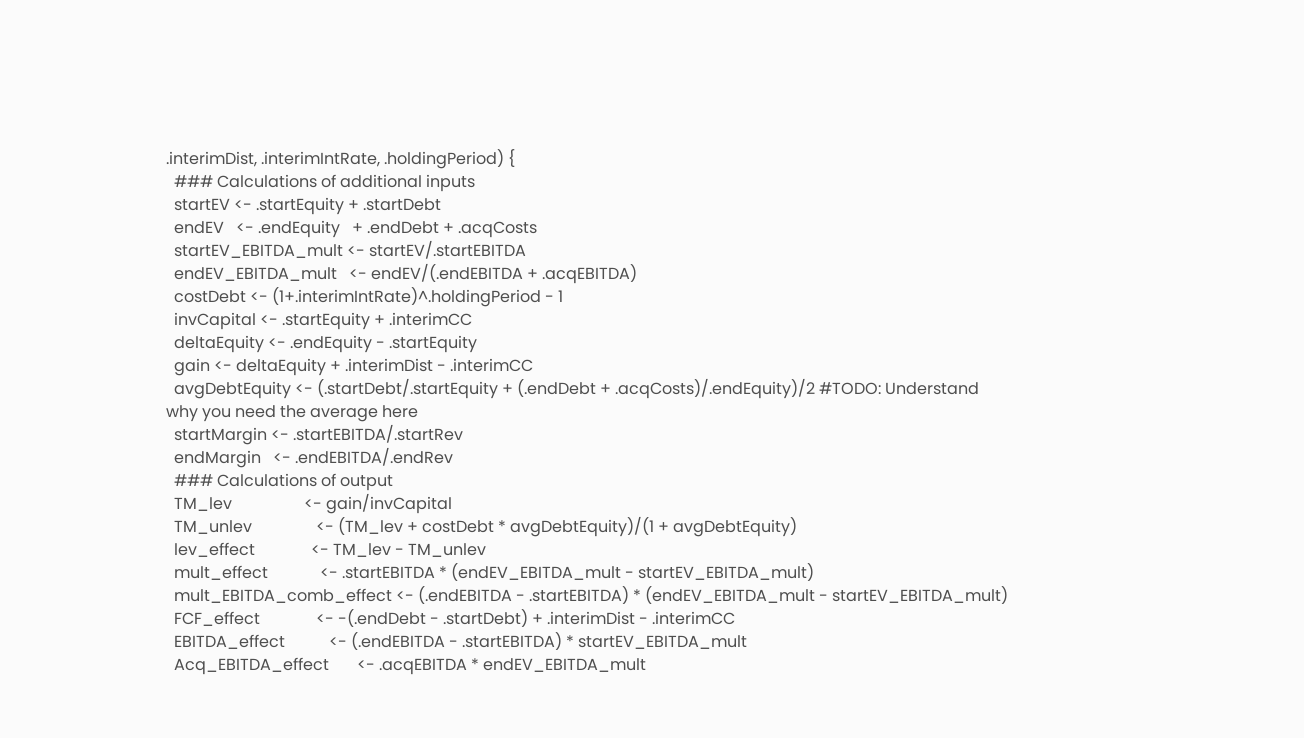.interimDist, .interimIntRate, .holdingPeriod) {
  ### Calculations of additional inputs
  startEV <- .startEquity + .startDebt
  endEV   <- .endEquity   + .endDebt + .acqCosts
  startEV_EBITDA_mult <- startEV/.startEBITDA
  endEV_EBITDA_mult   <- endEV/(.endEBITDA + .acqEBITDA)
  costDebt <- (1+.interimIntRate)^.holdingPeriod - 1
  invCapital <- .startEquity + .interimCC
  deltaEquity <- .endEquity - .startEquity
  gain <- deltaEquity + .interimDist - .interimCC
  avgDebtEquity <- (.startDebt/.startEquity + (.endDebt + .acqCosts)/.endEquity)/2 #TODO: Understand why you need the average here
  startMargin <- .startEBITDA/.startRev
  endMargin   <- .endEBITDA/.endRev
  ### Calculations of output
  TM_lev                  <- gain/invCapital
  TM_unlev                <- (TM_lev + costDebt * avgDebtEquity)/(1 + avgDebtEquity)
  lev_effect              <- TM_lev - TM_unlev
  mult_effect             <- .startEBITDA * (endEV_EBITDA_mult - startEV_EBITDA_mult)
  mult_EBITDA_comb_effect <- (.endEBITDA - .startEBITDA) * (endEV_EBITDA_mult - startEV_EBITDA_mult)
  FCF_effect              <- -(.endDebt - .startDebt) + .interimDist - .interimCC
  EBITDA_effect           <- (.endEBITDA - .startEBITDA) * startEV_EBITDA_mult
  Acq_EBITDA_effect       <- .acqEBITDA * endEV_EBITDA_mult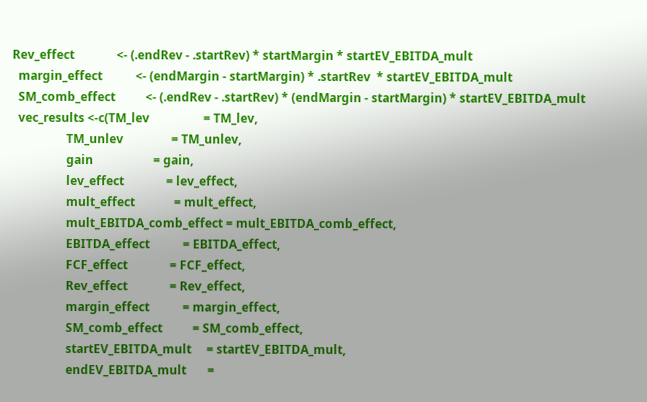Rev_effect              <- (.endRev - .startRev) * startMargin * startEV_EBITDA_mult
  margin_effect           <- (endMargin - startMargin) * .startRev  * startEV_EBITDA_mult
  SM_comb_effect          <- (.endRev - .startRev) * (endMargin - startMargin) * startEV_EBITDA_mult
  vec_results <-c(TM_lev                  = TM_lev,
                  TM_unlev                = TM_unlev,
                  gain                    = gain,
                  lev_effect              = lev_effect,
                  mult_effect             = mult_effect,
                  mult_EBITDA_comb_effect = mult_EBITDA_comb_effect,
                  EBITDA_effect           = EBITDA_effect,
                  FCF_effect              = FCF_effect,
                  Rev_effect              = Rev_effect,
                  margin_effect           = margin_effect,
                  SM_comb_effect          = SM_comb_effect,
                  startEV_EBITDA_mult     = startEV_EBITDA_mult,
                  endEV_EBITDA_mult       =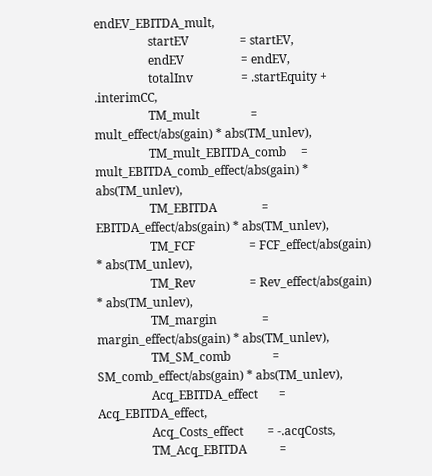endEV_EBITDA_mult,
                  startEV                 = startEV,
                  endEV                   = endEV,
                  totalInv                = .startEquity + .interimCC,
                  TM_mult                 = mult_effect/abs(gain) * abs(TM_unlev),
                  TM_mult_EBITDA_comb     = mult_EBITDA_comb_effect/abs(gain) * abs(TM_unlev),
                  TM_EBITDA               = EBITDA_effect/abs(gain) * abs(TM_unlev),
                  TM_FCF                  = FCF_effect/abs(gain) * abs(TM_unlev),
                  TM_Rev                  = Rev_effect/abs(gain) * abs(TM_unlev),
                  TM_margin               = margin_effect/abs(gain) * abs(TM_unlev),
                  TM_SM_comb              = SM_comb_effect/abs(gain) * abs(TM_unlev),
                  Acq_EBITDA_effect       = Acq_EBITDA_effect,
                  Acq_Costs_effect        = -.acqCosts,
                  TM_Acq_EBITDA           =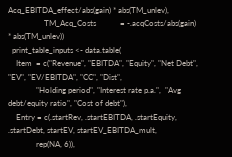Acq_EBITDA_effect/abs(gain) * abs(TM_unlev),
                  TM_Acq_Costs            = -.acqCosts/abs(gain) * abs(TM_unlev))
  print_table_inputs <- data.table(
    Item  = c("Revenue", "EBITDA", "Equity", "Net Debt", "EV", "EV/EBITDA", "CC", "Dist",
              "Holding period", "Interest rate p.a.",  "Avg debt/equity ratio", "Cost of debt"),
    Entry = c(.startRev, .startEBITDA, .startEquity, .startDebt, startEV, startEV_EBITDA_mult,
              rep(NA, 6)),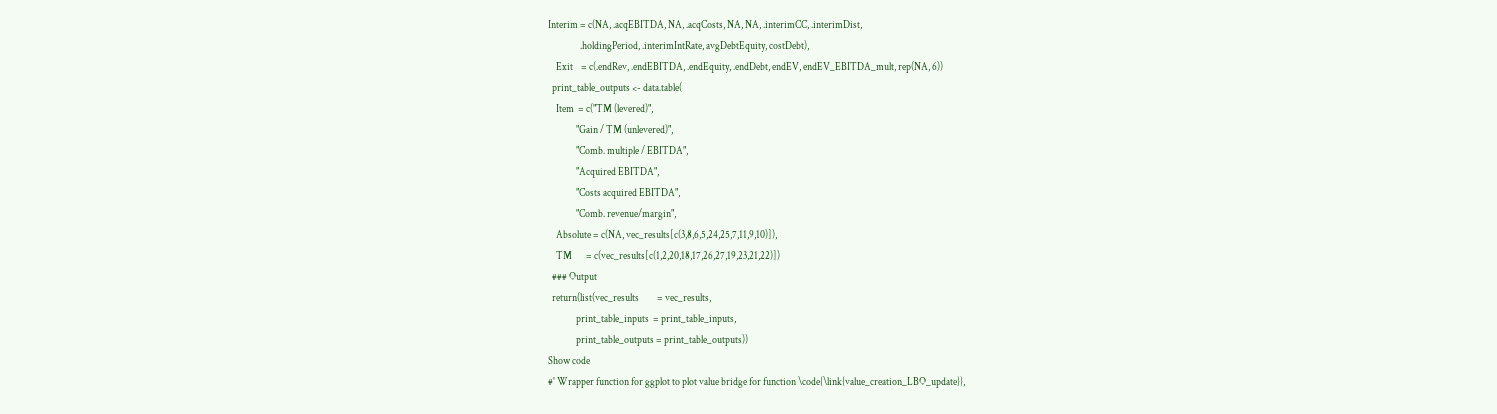Interim = c(NA, .acqEBITDA, NA, .acqCosts, NA, NA, .interimCC, .interimDist,
                .holdingPeriod, .interimIntRate, avgDebtEquity, costDebt),
    Exit    = c(.endRev, .endEBITDA, .endEquity, .endDebt, endEV, endEV_EBITDA_mult, rep(NA, 6))
  print_table_outputs <- data.table(
    Item  = c("TM (levered)",
              "Gain / TM (unlevered)",
              "Comb. multiple / EBITDA",
              "Acquired EBITDA",
              "Costs acquired EBITDA",
              "Comb. revenue/margin",
    Absolute = c(NA, vec_results[c(3,8,6,5,24,25,7,11,9,10)]),
    TM       = c(vec_results[c(1,2,20,18,17,26,27,19,23,21,22)])
  ### Output
  return(list(vec_results         = vec_results,
              print_table_inputs  = print_table_inputs,
              print_table_outputs = print_table_outputs))
Show code
#' Wrapper function for ggplot to plot value bridge for function \code{\link{value_creation_LBO_update}},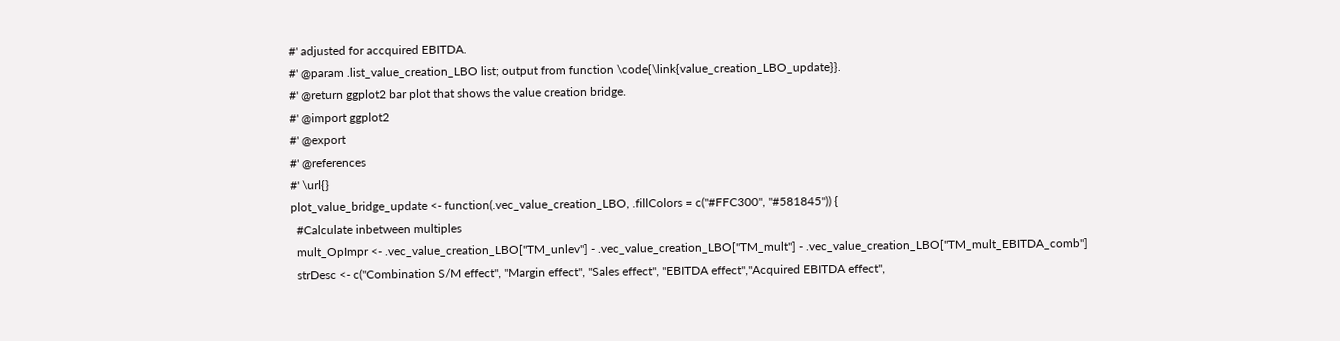#' adjusted for accquired EBITDA.
#' @param .list_value_creation_LBO list; output from function \code{\link{value_creation_LBO_update}}.
#' @return ggplot2 bar plot that shows the value creation bridge.
#' @import ggplot2
#' @export
#' @references
#' \url{}
plot_value_bridge_update <- function(.vec_value_creation_LBO, .fillColors = c("#FFC300", "#581845")) {
  #Calculate inbetween multiples
  mult_OpImpr <- .vec_value_creation_LBO["TM_unlev"] - .vec_value_creation_LBO["TM_mult"] - .vec_value_creation_LBO["TM_mult_EBITDA_comb"]
  strDesc <- c("Combination S/M effect", "Margin effect", "Sales effect", "EBITDA effect","Acquired EBITDA effect",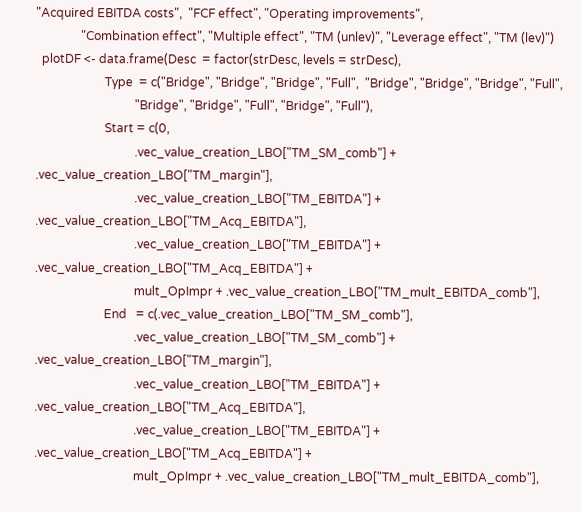"Acquired EBITDA costs",  "FCF effect", "Operating improvements",
               "Combination effect", "Multiple effect", "TM (unlev)", "Leverage effect", "TM (lev)")
  plotDF <- data.frame(Desc  = factor(strDesc, levels = strDesc),
                       Type  = c("Bridge", "Bridge", "Bridge", "Full",  "Bridge", "Bridge", "Bridge", "Full",
                                 "Bridge", "Bridge", "Full", "Bridge", "Full"),
                       Start = c(0,
                                 .vec_value_creation_LBO["TM_SM_comb"] + .vec_value_creation_LBO["TM_margin"],
                                 .vec_value_creation_LBO["TM_EBITDA"] + .vec_value_creation_LBO["TM_Acq_EBITDA"],
                                 .vec_value_creation_LBO["TM_EBITDA"] + .vec_value_creation_LBO["TM_Acq_EBITDA"] +
                                 mult_OpImpr + .vec_value_creation_LBO["TM_mult_EBITDA_comb"],
                       End   = c(.vec_value_creation_LBO["TM_SM_comb"],
                                 .vec_value_creation_LBO["TM_SM_comb"] + .vec_value_creation_LBO["TM_margin"],
                                 .vec_value_creation_LBO["TM_EBITDA"] + .vec_value_creation_LBO["TM_Acq_EBITDA"],
                                 .vec_value_creation_LBO["TM_EBITDA"] + .vec_value_creation_LBO["TM_Acq_EBITDA"] +
                                 mult_OpImpr + .vec_value_creation_LBO["TM_mult_EBITDA_comb"],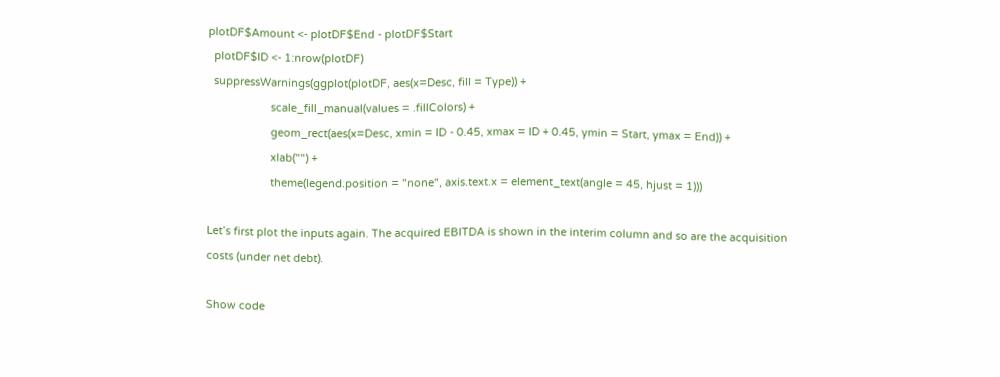plotDF$Amount <- plotDF$End - plotDF$Start
  plotDF$ID <- 1:nrow(plotDF)
  suppressWarnings(ggplot(plotDF, aes(x=Desc, fill = Type)) +
                     scale_fill_manual(values = .fillColors) +
                     geom_rect(aes(x=Desc, xmin = ID - 0.45, xmax = ID + 0.45, ymin = Start, ymax = End)) +
                     xlab("") +
                     theme(legend.position = "none", axis.text.x = element_text(angle = 45, hjust = 1)))

Let’s first plot the inputs again. The acquired EBITDA is shown in the interim column and so are the acquisition costs (under net debt).

Show code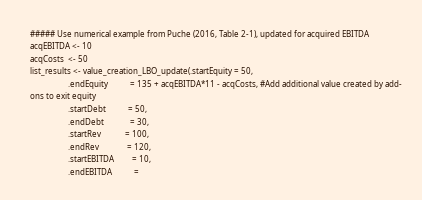##### Use numerical example from Puche (2016, Table 2-1), updated for acquired EBITDA
acqEBITDA <- 10
acqCosts  <- 50
list_results <- value_creation_LBO_update(.startEquity = 50,
                   .endEquity           = 135 + acqEBITDA*11 - acqCosts, #Add additional value created by add-ons to exit equity
                   .startDebt           = 50,
                   .endDebt             = 30,
                   .startRev            = 100,
                   .endRev              = 120,
                   .startEBITDA         = 10,
                   .endEBITDA           =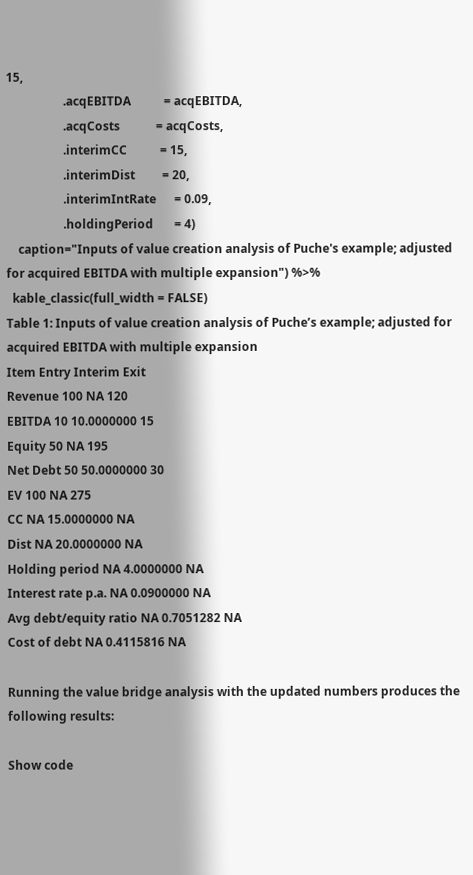15,
                   .acqEBITDA           = acqEBITDA,
                   .acqCosts            = acqCosts,
                   .interimCC           = 15,
                   .interimDist         = 20,
                   .interimIntRate      = 0.09,
                   .holdingPeriod       = 4)
    caption="Inputs of value creation analysis of Puche's example; adjusted for acquired EBITDA with multiple expansion") %>%
  kable_classic(full_width = FALSE)
Table 1: Inputs of value creation analysis of Puche’s example; adjusted for acquired EBITDA with multiple expansion
Item Entry Interim Exit
Revenue 100 NA 120
EBITDA 10 10.0000000 15
Equity 50 NA 195
Net Debt 50 50.0000000 30
EV 100 NA 275
CC NA 15.0000000 NA
Dist NA 20.0000000 NA
Holding period NA 4.0000000 NA
Interest rate p.a. NA 0.0900000 NA
Avg debt/equity ratio NA 0.7051282 NA
Cost of debt NA 0.4115816 NA

Running the value bridge analysis with the updated numbers produces the following results:

Show code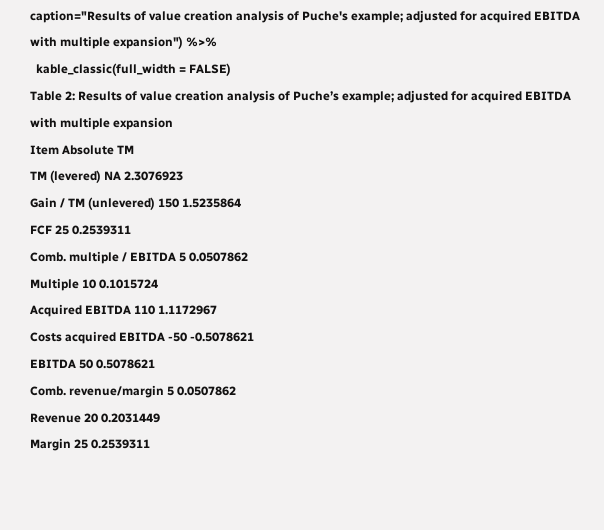caption="Results of value creation analysis of Puche's example; adjusted for acquired EBITDA with multiple expansion") %>%
  kable_classic(full_width = FALSE)
Table 2: Results of value creation analysis of Puche’s example; adjusted for acquired EBITDA with multiple expansion
Item Absolute TM
TM (levered) NA 2.3076923
Gain / TM (unlevered) 150 1.5235864
FCF 25 0.2539311
Comb. multiple / EBITDA 5 0.0507862
Multiple 10 0.1015724
Acquired EBITDA 110 1.1172967
Costs acquired EBITDA -50 -0.5078621
EBITDA 50 0.5078621
Comb. revenue/margin 5 0.0507862
Revenue 20 0.2031449
Margin 25 0.2539311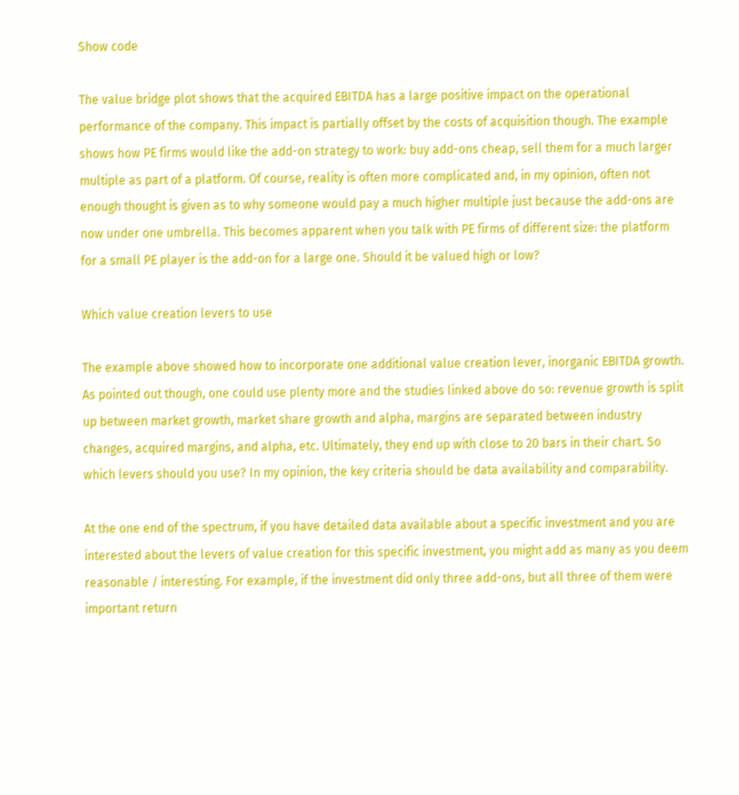Show code

The value bridge plot shows that the acquired EBITDA has a large positive impact on the operational performance of the company. This impact is partially offset by the costs of acquisition though. The example shows how PE firms would like the add-on strategy to work: buy add-ons cheap, sell them for a much larger multiple as part of a platform. Of course, reality is often more complicated and, in my opinion, often not enough thought is given as to why someone would pay a much higher multiple just because the add-ons are now under one umbrella. This becomes apparent when you talk with PE firms of different size: the platform for a small PE player is the add-on for a large one. Should it be valued high or low?

Which value creation levers to use

The example above showed how to incorporate one additional value creation lever, inorganic EBITDA growth. As pointed out though, one could use plenty more and the studies linked above do so: revenue growth is split up between market growth, market share growth and alpha, margins are separated between industry changes, acquired margins, and alpha, etc. Ultimately, they end up with close to 20 bars in their chart. So which levers should you use? In my opinion, the key criteria should be data availability and comparability.

At the one end of the spectrum, if you have detailed data available about a specific investment and you are interested about the levers of value creation for this specific investment, you might add as many as you deem reasonable / interesting. For example, if the investment did only three add-ons, but all three of them were important return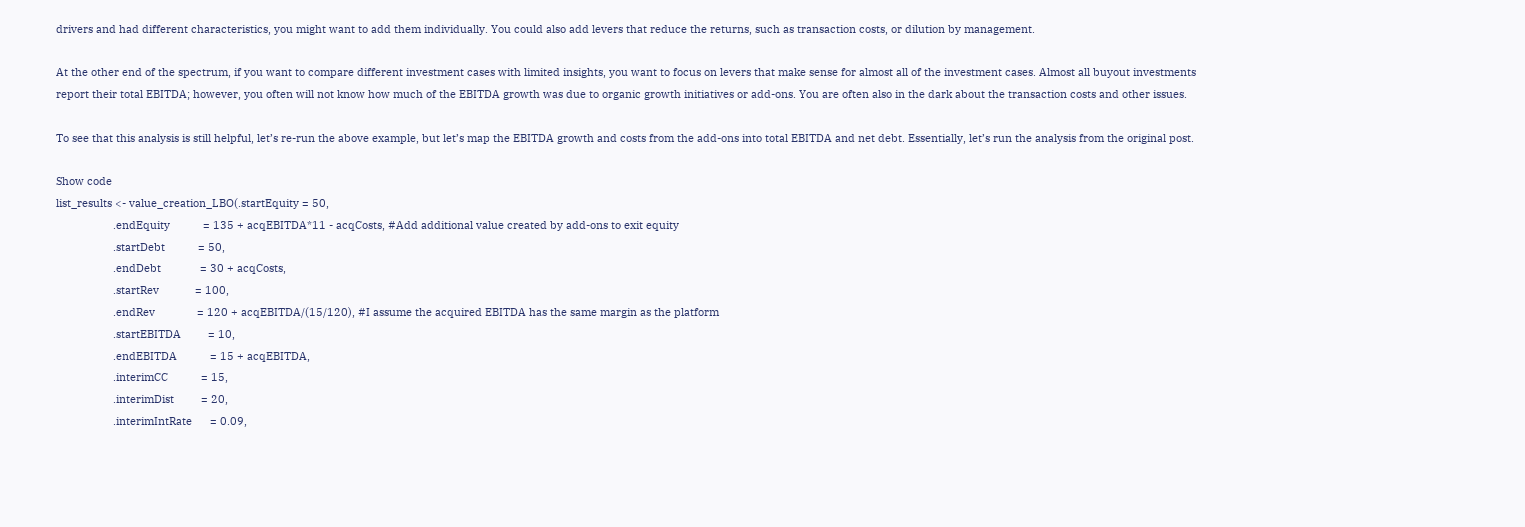drivers and had different characteristics, you might want to add them individually. You could also add levers that reduce the returns, such as transaction costs, or dilution by management.

At the other end of the spectrum, if you want to compare different investment cases with limited insights, you want to focus on levers that make sense for almost all of the investment cases. Almost all buyout investments report their total EBITDA; however, you often will not know how much of the EBITDA growth was due to organic growth initiatives or add-ons. You are often also in the dark about the transaction costs and other issues.

To see that this analysis is still helpful, let’s re-run the above example, but let’s map the EBITDA growth and costs from the add-ons into total EBITDA and net debt. Essentially, let’s run the analysis from the original post.

Show code
list_results <- value_creation_LBO(.startEquity = 50,
                   .endEquity           = 135 + acqEBITDA*11 - acqCosts, #Add additional value created by add-ons to exit equity
                   .startDebt           = 50,
                   .endDebt             = 30 + acqCosts,
                   .startRev            = 100,
                   .endRev              = 120 + acqEBITDA/(15/120), #I assume the acquired EBITDA has the same margin as the platform
                   .startEBITDA         = 10,
                   .endEBITDA           = 15 + acqEBITDA,
                   .interimCC           = 15,
                   .interimDist         = 20,
                   .interimIntRate      = 0.09,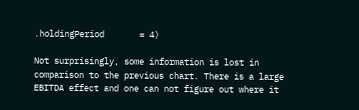.holdingPeriod       = 4)

Not surprisingly, some information is lost in comparison to the previous chart. There is a large EBITDA effect and one can not figure out where it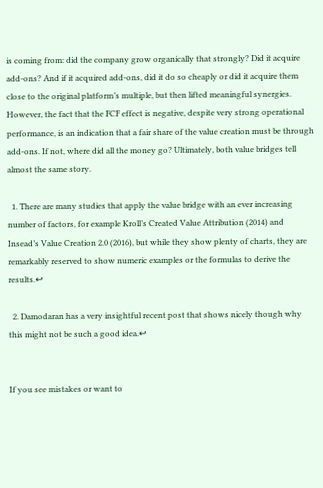is coming from: did the company grow organically that strongly? Did it acquire add-ons? And if it acquired add-ons, did it do so cheaply or did it acquire them close to the original platform’s multiple, but then lifted meaningful synergies. However, the fact that the FCF effect is negative, despite very strong operational performance, is an indication that a fair share of the value creation must be through add-ons. If not, where did all the money go? Ultimately, both value bridges tell almost the same story.

  1. There are many studies that apply the value bridge with an ever increasing number of factors, for example Kroll’s Created Value Attribution (2014) and Insead’s Value Creation 2.0 (2016), but while they show plenty of charts, they are remarkably reserved to show numeric examples or the formulas to derive the results.↩

  2. Damodaran has a very insightful recent post that shows nicely though why this might not be such a good idea.↩


If you see mistakes or want to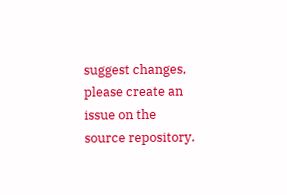suggest changes, please create an issue on the source repository.